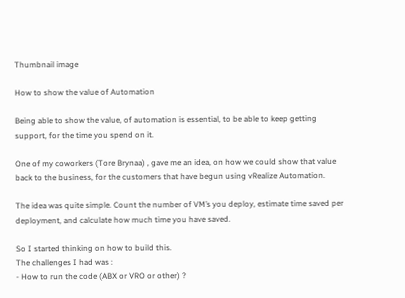Thumbnail image

How to show the value of Automation

Being able to show the value, of automation is essential, to be able to keep getting support, for the time you spend on it.

One of my coworkers (Tore Brynaa) , gave me an idea, on how we could show that value back to the business, for the customers that have begun using vRealize Automation.

The idea was quite simple. Count the number of VM’s you deploy, estimate time saved per deployment, and calculate how much time you have saved.

So I started thinking on how to build this.
The challenges I had was :
- How to run the code (ABX or VRO or other) ?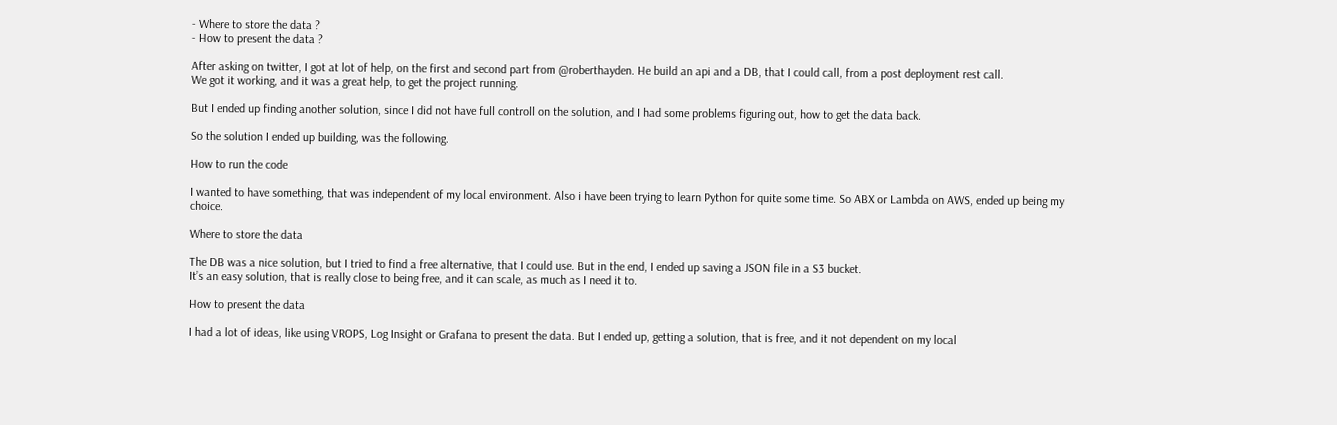- Where to store the data ?
- How to present the data ?

After asking on twitter, I got at lot of help, on the first and second part from @roberthayden. He build an api and a DB, that I could call, from a post deployment rest call.
We got it working, and it was a great help, to get the project running.

But I ended up finding another solution, since I did not have full controll on the solution, and I had some problems figuring out, how to get the data back.

So the solution I ended up building, was the following.

How to run the code

I wanted to have something, that was independent of my local environment. Also i have been trying to learn Python for quite some time. So ABX or Lambda on AWS, ended up being my choice.

Where to store the data

The DB was a nice solution, but I tried to find a free alternative, that I could use. But in the end, I ended up saving a JSON file in a S3 bucket.
It’s an easy solution, that is really close to being free, and it can scale, as much as I need it to.

How to present the data

I had a lot of ideas, like using VROPS, Log Insight or Grafana to present the data. But I ended up, getting a solution, that is free, and it not dependent on my local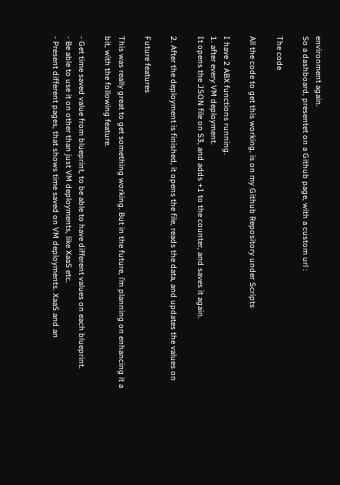environment again.
So a dashboard, presentet on a Github page, with a custom url :

The code

All the code to get this working, is on my Github Repository under Scripts

I have 2 ABX functions running.
1. after every VM deployment.
It opens the JSON file on S3, and adds +1 to the counter, and saves it again.

2. After the deployment is finished, it opens the file, reads the data, and updates the values on

Future features

This was really great to get something working. But in the future, i’m planning on enhancing it a bit, with the following feature.

- Get time saved value from blueprint, to be able to have different values on each blueprint.
- Be able to use it on other than just VM deployments, like XaaS etc.
- Present different pages, that shows time saved on VM deployments. XaaS and an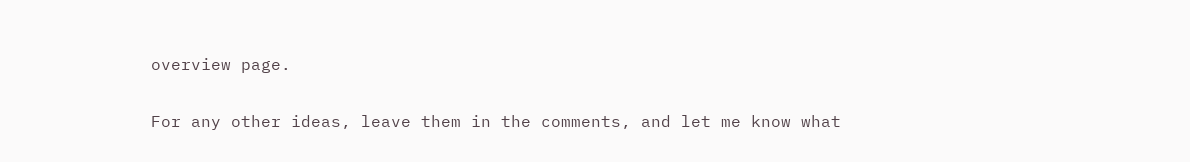overview page.

For any other ideas, leave them in the comments, and let me know what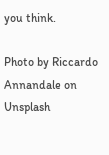you think.

Photo by Riccardo Annandale on Unsplash